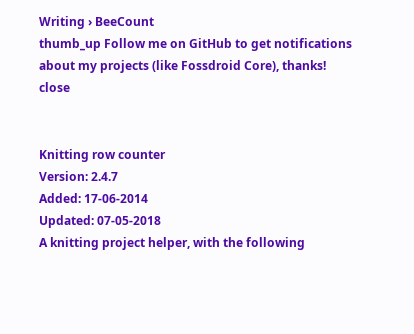Writing › BeeCount
thumb_up Follow me on GitHub to get notifications about my projects (like Fossdroid Core), thanks! close


Knitting row counter
Version: 2.4.7
Added: 17-06-2014
Updated: 07-05-2018
A knitting project helper, with the following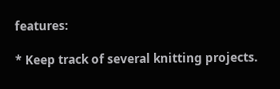features:

* Keep track of several knitting projects.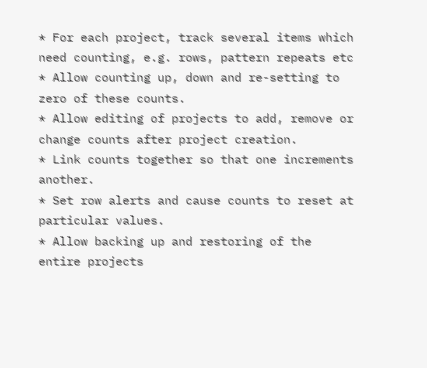* For each project, track several items which need counting, e.g. rows, pattern repeats etc
* Allow counting up, down and re-setting to zero of these counts.
* Allow editing of projects to add, remove or change counts after project creation.
* Link counts together so that one increments another.
* Set row alerts and cause counts to reset at particular values.
* Allow backing up and restoring of the entire projects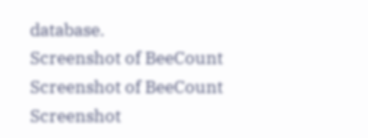database.
Screenshot of BeeCount Screenshot of BeeCount Screenshot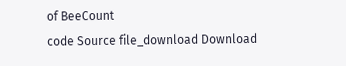of BeeCount
code Source file_download Download